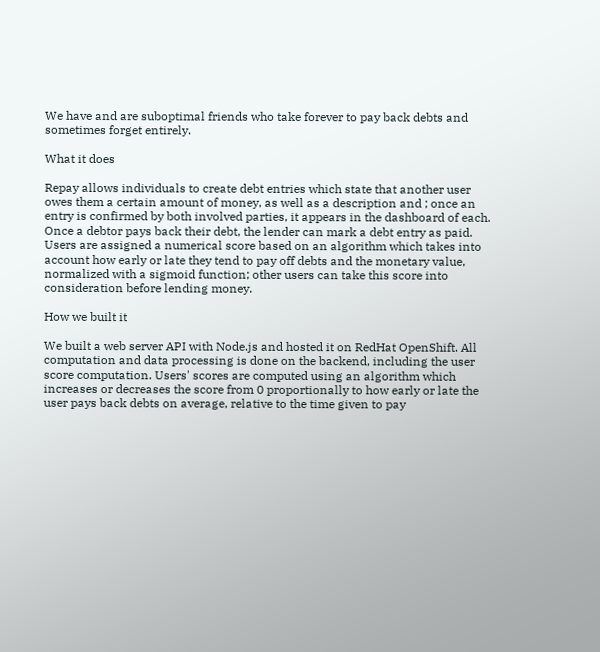We have and are suboptimal friends who take forever to pay back debts and sometimes forget entirely.

What it does

Repay allows individuals to create debt entries which state that another user owes them a certain amount of money, as well as a description and ; once an entry is confirmed by both involved parties, it appears in the dashboard of each. Once a debtor pays back their debt, the lender can mark a debt entry as paid. Users are assigned a numerical score based on an algorithm which takes into account how early or late they tend to pay off debts and the monetary value, normalized with a sigmoid function; other users can take this score into consideration before lending money.

How we built it

We built a web server API with Node.js and hosted it on RedHat OpenShift. All computation and data processing is done on the backend, including the user score computation. Users' scores are computed using an algorithm which increases or decreases the score from 0 proportionally to how early or late the user pays back debts on average, relative to the time given to pay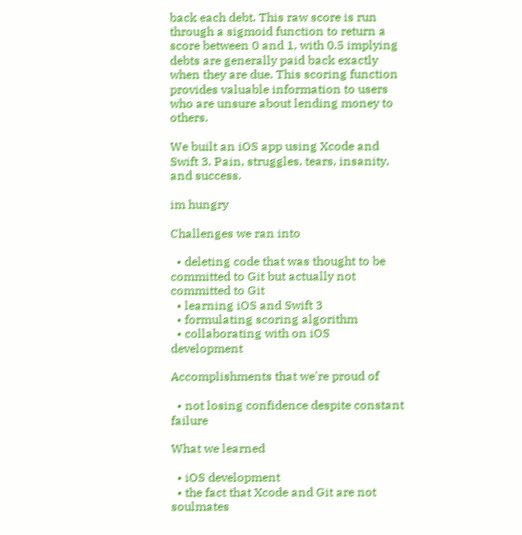back each debt. This raw score is run through a sigmoid function to return a score between 0 and 1, with 0.5 implying debts are generally paid back exactly when they are due. This scoring function provides valuable information to users who are unsure about lending money to others.

We built an iOS app using Xcode and Swift 3. Pain, struggles, tears, insanity, and success.

im hungry

Challenges we ran into

  • deleting code that was thought to be committed to Git but actually not committed to Git
  • learning iOS and Swift 3
  • formulating scoring algorithm
  • collaborating with on iOS development

Accomplishments that we're proud of

  • not losing confidence despite constant failure

What we learned

  • iOS development
  • the fact that Xcode and Git are not soulmates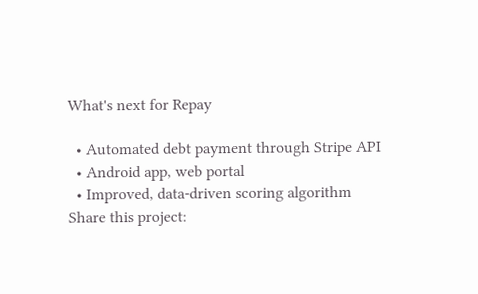What's next for Repay

  • Automated debt payment through Stripe API
  • Android app, web portal
  • Improved, data-driven scoring algorithm
Share this project: